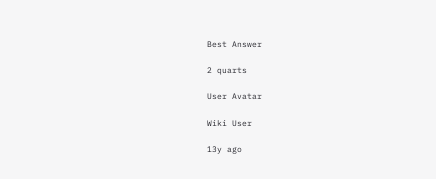Best Answer

2 quarts

User Avatar

Wiki User

13y ago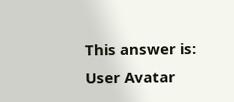This answer is:
User Avatar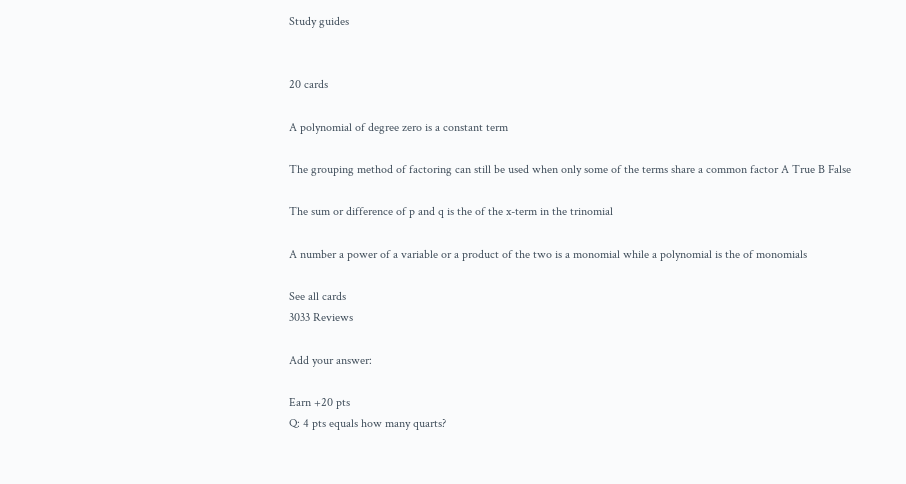Study guides


20 cards

A polynomial of degree zero is a constant term

The grouping method of factoring can still be used when only some of the terms share a common factor A True B False

The sum or difference of p and q is the of the x-term in the trinomial

A number a power of a variable or a product of the two is a monomial while a polynomial is the of monomials

See all cards
3033 Reviews

Add your answer:

Earn +20 pts
Q: 4 pts equals how many quarts?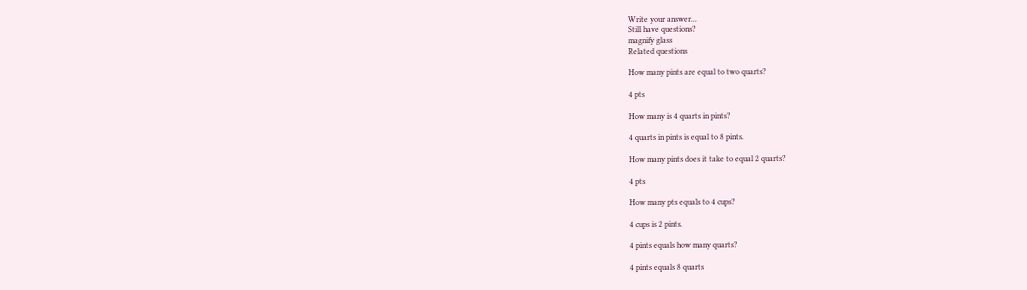Write your answer...
Still have questions?
magnify glass
Related questions

How many pints are equal to two quarts?

4 pts

How many is 4 quarts in pints?

4 quarts in pints is equal to 8 pints.

How many pints does it take to equal 2 quarts?

4 pts

How many pts equals to 4 cups?

4 cups is 2 pints.

4 pints equals how many quarts?

4 pints equals 8 quarts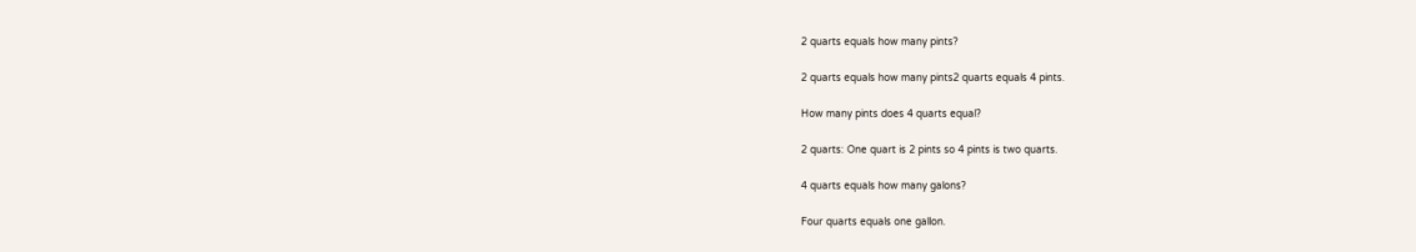2 quarts equals how many pints?

2 quarts equals how many pints2 quarts equals 4 pints.

How many pints does 4 quarts equal?

2 quarts: One quart is 2 pints so 4 pints is two quarts.

4 quarts equals how many galons?

Four quarts equals one gallon.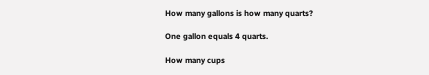How many gallons is how many quarts?

One gallon equals 4 quarts.

How many cups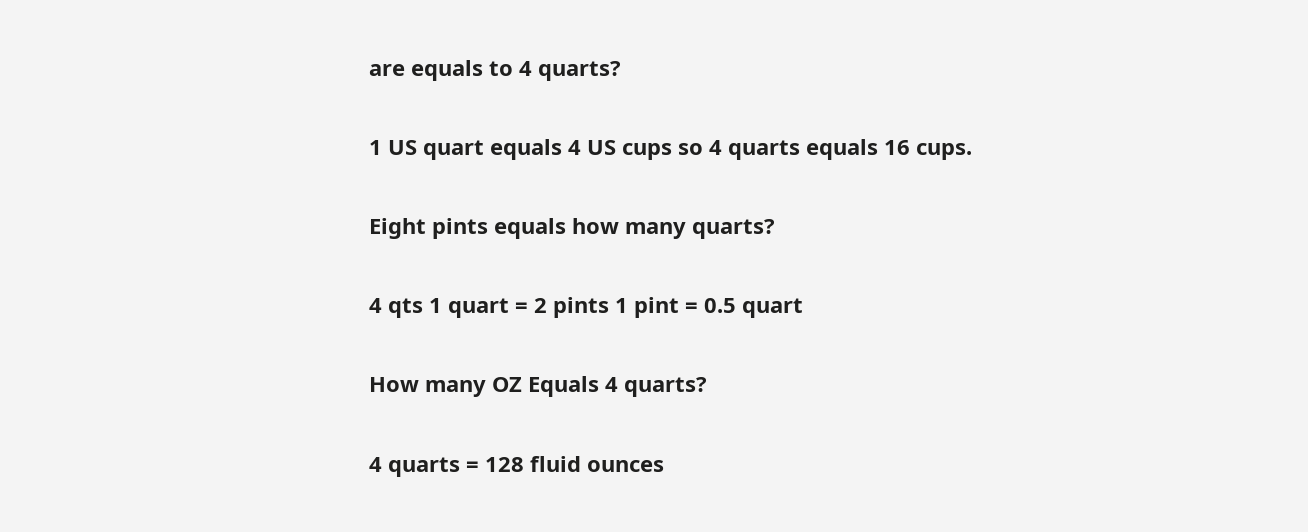are equals to 4 quarts?

1 US quart equals 4 US cups so 4 quarts equals 16 cups.

Eight pints equals how many quarts?

4 qts 1 quart = 2 pints 1 pint = 0.5 quart

How many OZ Equals 4 quarts?

4 quarts = 128 fluid ounces